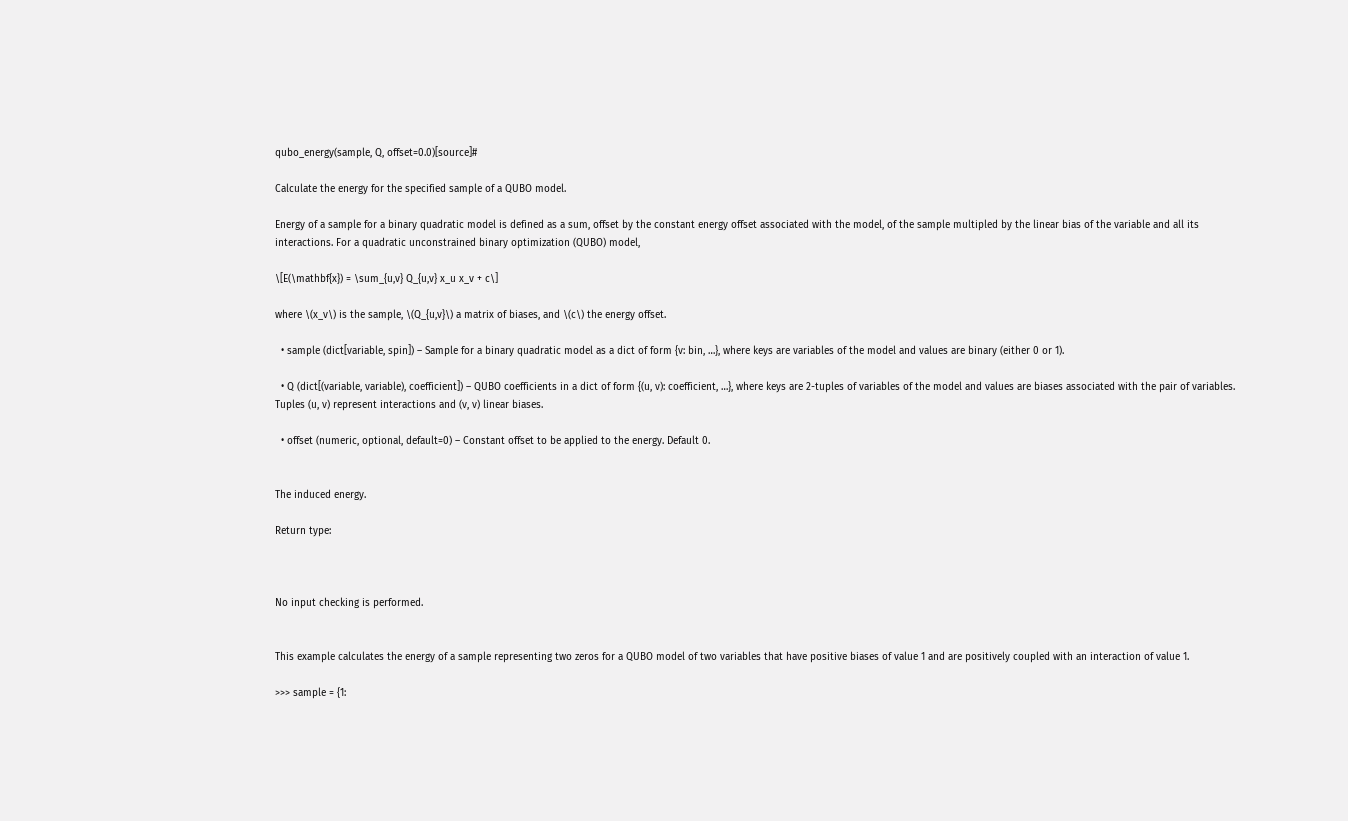qubo_energy(sample, Q, offset=0.0)[source]#

Calculate the energy for the specified sample of a QUBO model.

Energy of a sample for a binary quadratic model is defined as a sum, offset by the constant energy offset associated with the model, of the sample multipled by the linear bias of the variable and all its interactions. For a quadratic unconstrained binary optimization (QUBO) model,

\[E(\mathbf{x}) = \sum_{u,v} Q_{u,v} x_u x_v + c\]

where \(x_v\) is the sample, \(Q_{u,v}\) a matrix of biases, and \(c\) the energy offset.

  • sample (dict[variable, spin]) – Sample for a binary quadratic model as a dict of form {v: bin, …}, where keys are variables of the model and values are binary (either 0 or 1).

  • Q (dict[(variable, variable), coefficient]) – QUBO coefficients in a dict of form {(u, v): coefficient, …}, where keys are 2-tuples of variables of the model and values are biases associated with the pair of variables. Tuples (u, v) represent interactions and (v, v) linear biases.

  • offset (numeric, optional, default=0) – Constant offset to be applied to the energy. Default 0.


The induced energy.

Return type:



No input checking is performed.


This example calculates the energy of a sample representing two zeros for a QUBO model of two variables that have positive biases of value 1 and are positively coupled with an interaction of value 1.

>>> sample = {1: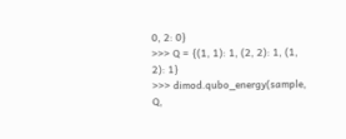0, 2: 0}
>>> Q = {(1, 1): 1, (2, 2): 1, (1, 2): 1}
>>> dimod.qubo_energy(sample, Q,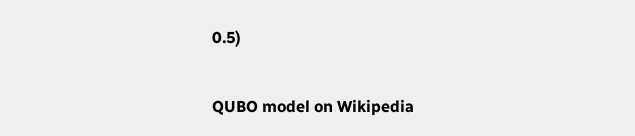0.5)


QUBO model on Wikipedia